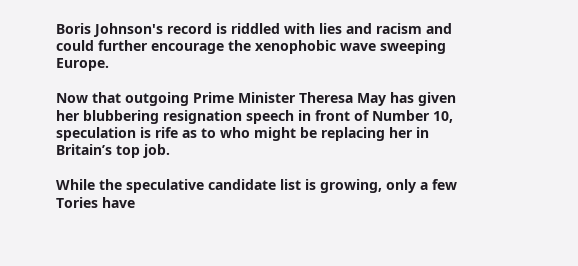Boris Johnson's record is riddled with lies and racism and could further encourage the xenophobic wave sweeping Europe.

Now that outgoing Prime Minister Theresa May has given her blubbering resignation speech in front of Number 10, speculation is rife as to who might be replacing her in Britain’s top job.

While the speculative candidate list is growing, only a few Tories have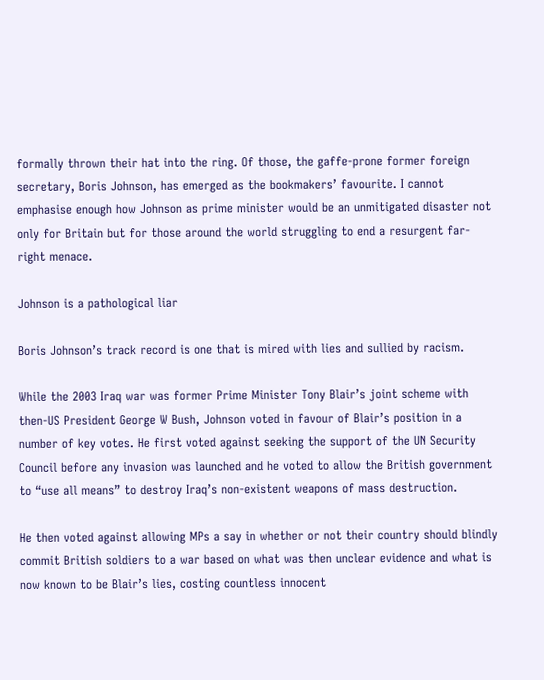formally thrown their hat into the ring. Of those, the gaffe-prone former foreign secretary, Boris Johnson, has emerged as the bookmakers’ favourite. I cannot emphasise enough how Johnson as prime minister would be an unmitigated disaster not only for Britain but for those around the world struggling to end a resurgent far-right menace.

Johnson is a pathological liar

Boris Johnson’s track record is one that is mired with lies and sullied by racism.

While the 2003 Iraq war was former Prime Minister Tony Blair’s joint scheme with then-US President George W Bush, Johnson voted in favour of Blair’s position in a number of key votes. He first voted against seeking the support of the UN Security Council before any invasion was launched and he voted to allow the British government to “use all means” to destroy Iraq’s non-existent weapons of mass destruction.

He then voted against allowing MPs a say in whether or not their country should blindly commit British soldiers to a war based on what was then unclear evidence and what is now known to be Blair’s lies, costing countless innocent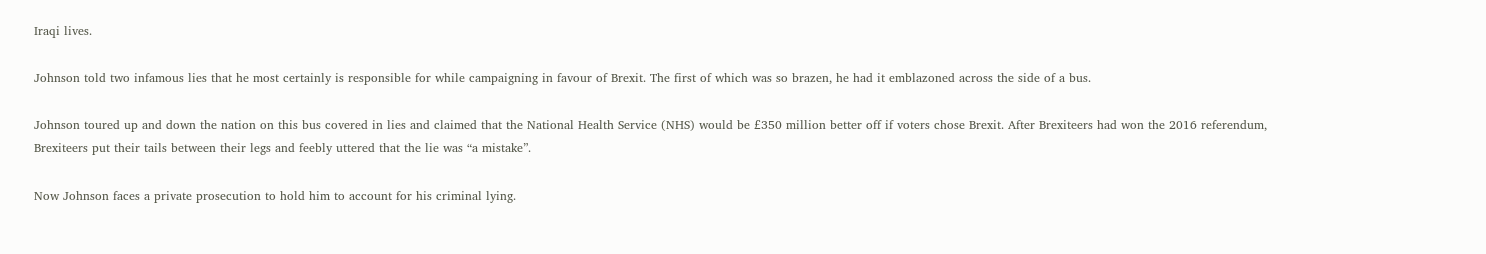Iraqi lives.

Johnson told two infamous lies that he most certainly is responsible for while campaigning in favour of Brexit. The first of which was so brazen, he had it emblazoned across the side of a bus.

Johnson toured up and down the nation on this bus covered in lies and claimed that the National Health Service (NHS) would be £350 million better off if voters chose Brexit. After Brexiteers had won the 2016 referendum, Brexiteers put their tails between their legs and feebly uttered that the lie was “a mistake”.

Now Johnson faces a private prosecution to hold him to account for his criminal lying.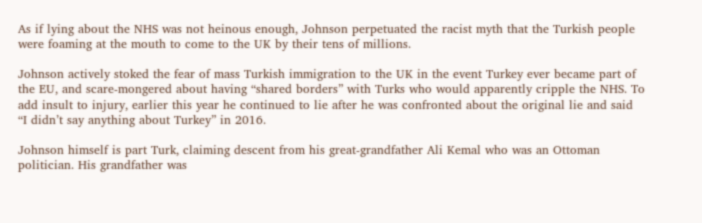As if lying about the NHS was not heinous enough, Johnson perpetuated the racist myth that the Turkish people were foaming at the mouth to come to the UK by their tens of millions.

Johnson actively stoked the fear of mass Turkish immigration to the UK in the event Turkey ever became part of the EU, and scare-mongered about having “shared borders” with Turks who would apparently cripple the NHS. To add insult to injury, earlier this year he continued to lie after he was confronted about the original lie and said “I didn’t say anything about Turkey” in 2016.

Johnson himself is part Turk, claiming descent from his great-grandfather Ali Kemal who was an Ottoman politician. His grandfather was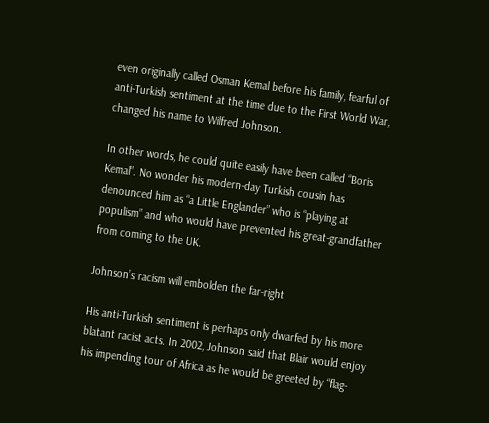even originally called Osman Kemal before his family, fearful of anti-Turkish sentiment at the time due to the First World War, changed his name to Wilfred Johnson.

In other words, he could quite easily have been called “Boris Kemal”. No wonder his modern-day Turkish cousin has denounced him as “a Little Englander” who is “playing at populism” and who would have prevented his great-grandfather from coming to the UK.

Johnson’s racism will embolden the far-right

His anti-Turkish sentiment is perhaps only dwarfed by his more blatant racist acts. In 2002, Johnson said that Blair would enjoy his impending tour of Africa as he would be greeted by “flag-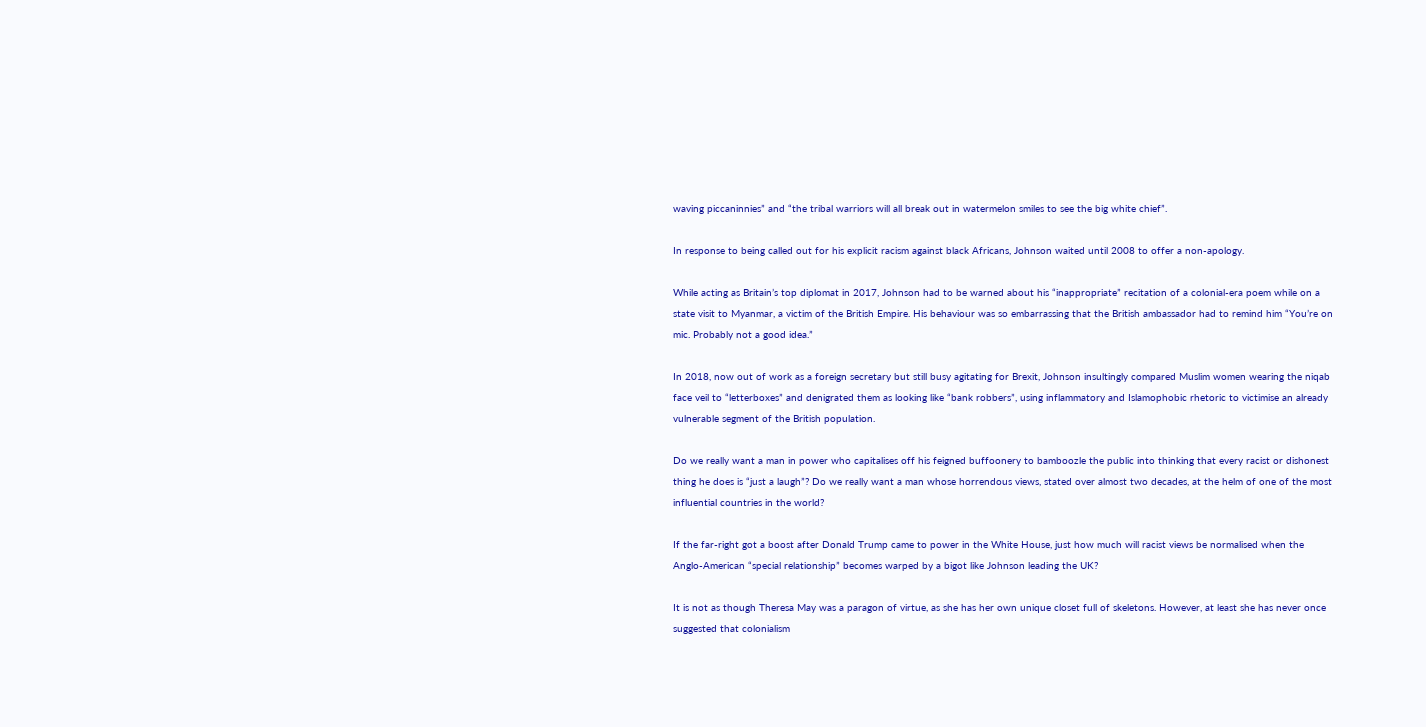waving piccaninnies” and “the tribal warriors will all break out in watermelon smiles to see the big white chief”.

In response to being called out for his explicit racism against black Africans, Johnson waited until 2008 to offer a non-apology.

While acting as Britain’s top diplomat in 2017, Johnson had to be warned about his “inappropriate” recitation of a colonial-era poem while on a state visit to Myanmar, a victim of the British Empire. His behaviour was so embarrassing that the British ambassador had to remind him “You’re on mic. Probably not a good idea.”

In 2018, now out of work as a foreign secretary but still busy agitating for Brexit, Johnson insultingly compared Muslim women wearing the niqab face veil to “letterboxes” and denigrated them as looking like “bank robbers”, using inflammatory and Islamophobic rhetoric to victimise an already vulnerable segment of the British population.

Do we really want a man in power who capitalises off his feigned buffoonery to bamboozle the public into thinking that every racist or dishonest thing he does is “just a laugh”? Do we really want a man whose horrendous views, stated over almost two decades, at the helm of one of the most influential countries in the world?

If the far-right got a boost after Donald Trump came to power in the White House, just how much will racist views be normalised when the Anglo-American “special relationship” becomes warped by a bigot like Johnson leading the UK?

It is not as though Theresa May was a paragon of virtue, as she has her own unique closet full of skeletons. However, at least she has never once suggested that colonialism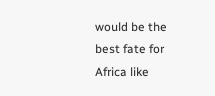would be the best fate for Africa like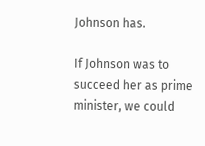Johnson has.

If Johnson was to succeed her as prime minister, we could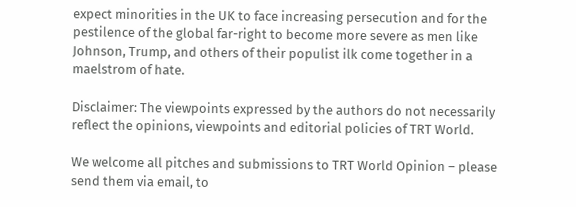expect minorities in the UK to face increasing persecution and for the pestilence of the global far-right to become more severe as men like Johnson, Trump, and others of their populist ilk come together in a maelstrom of hate.

Disclaimer: The viewpoints expressed by the authors do not necessarily reflect the opinions, viewpoints and editorial policies of TRT World.

We welcome all pitches and submissions to TRT World Opinion – please send them via email, to